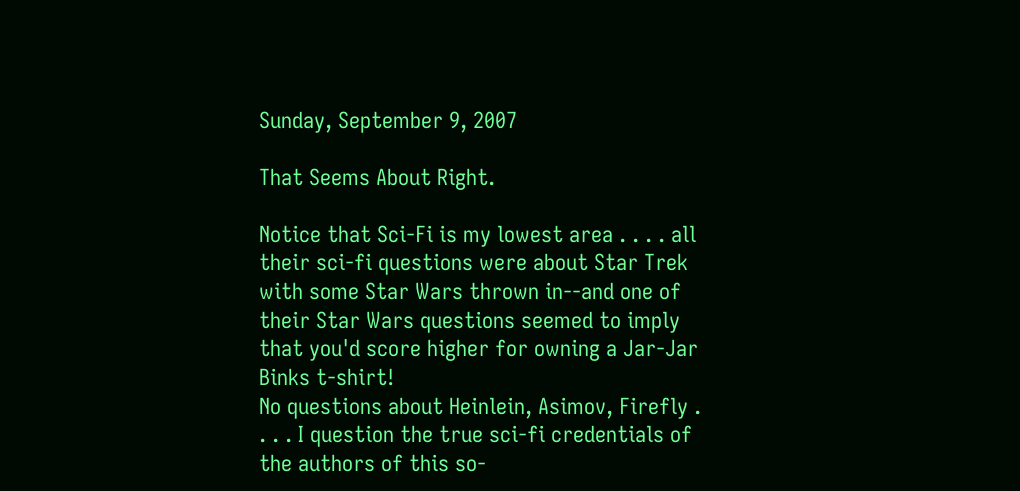Sunday, September 9, 2007

That Seems About Right.

Notice that Sci-Fi is my lowest area . . . . all their sci-fi questions were about Star Trek with some Star Wars thrown in--and one of their Star Wars questions seemed to imply that you'd score higher for owning a Jar-Jar Binks t-shirt!
No questions about Heinlein, Asimov, Firefly . . . . I question the true sci-fi credentials of the authors of this so-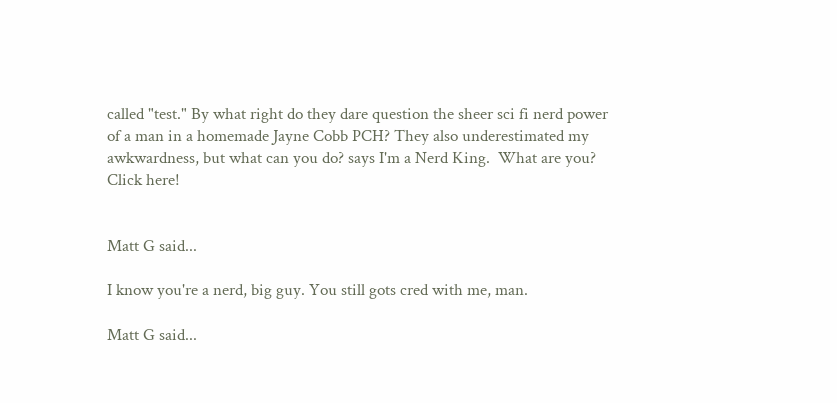called "test." By what right do they dare question the sheer sci fi nerd power of a man in a homemade Jayne Cobb PCH? They also underestimated my awkwardness, but what can you do? says I'm a Nerd King.  What are you?  Click here!


Matt G said...

I know you're a nerd, big guy. You still gots cred with me, man.

Matt G said...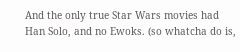And the only true Star Wars movies had Han Solo, and no Ewoks. (so whatcha do is,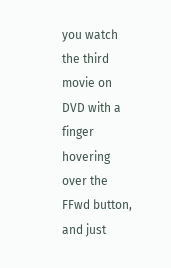you watch the third movie on DVD with a finger hovering over the FFwd button, and just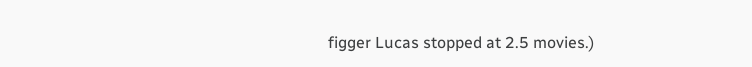figger Lucas stopped at 2.5 movies.)